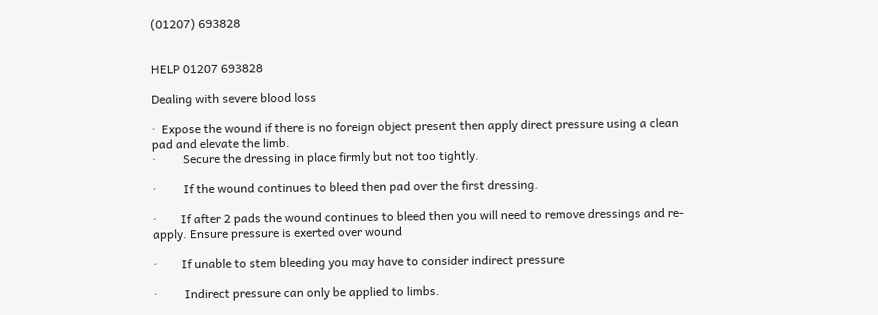(01207) 693828


HELP 01207 693828

Dealing with severe blood loss

·  Expose the wound if there is no foreign object present then apply direct pressure using a clean pad and elevate the limb.
·         Secure the dressing in place firmly but not too tightly.

·         If the wound continues to bleed then pad over the first dressing.

·        If after 2 pads the wound continues to bleed then you will need to remove dressings and re-                 apply. Ensure pressure is exerted over wound

·        If unable to stem bleeding you may have to consider indirect pressure

·         Indirect pressure can only be applied to limbs.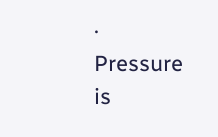·         Pressure is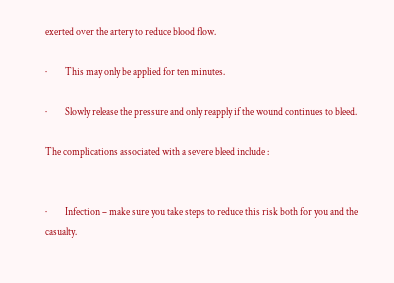exerted over the artery to reduce blood flow.

·         This may only be applied for ten minutes.

·         Slowly release the pressure and only reapply if the wound continues to bleed.

The complications associated with a severe bleed include :


·         Infection – make sure you take steps to reduce this risk both for you and the casualty.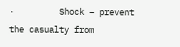·         Shock – prevent the casualty from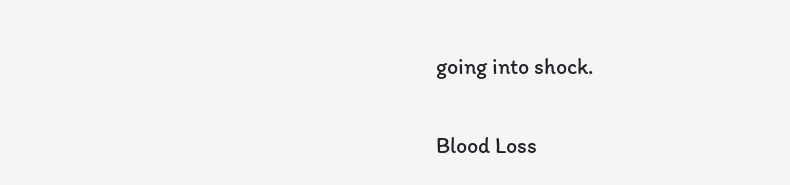going into shock.

Blood Loss